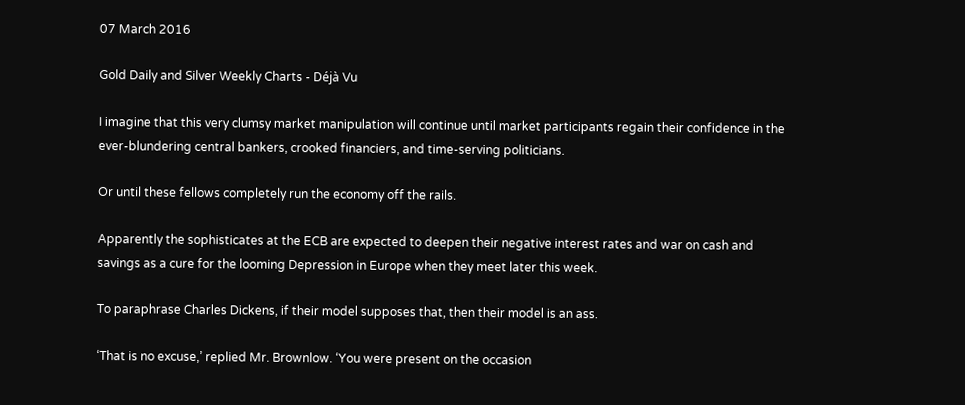07 March 2016

Gold Daily and Silver Weekly Charts - Déjà Vu

I imagine that this very clumsy market manipulation will continue until market participants regain their confidence in the ever-blundering central bankers, crooked financiers, and time-serving politicians.

Or until these fellows completely run the economy off the rails.

Apparently the sophisticates at the ECB are expected to deepen their negative interest rates and war on cash and savings as a cure for the looming Depression in Europe when they meet later this week.

To paraphrase Charles Dickens, if their model supposes that, then their model is an ass.

‘That is no excuse,’ replied Mr. Brownlow. ‘You were present on the occasion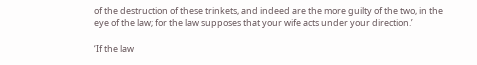of the destruction of these trinkets, and indeed are the more guilty of the two, in the eye of the law; for the law supposes that your wife acts under your direction.’

‘If the law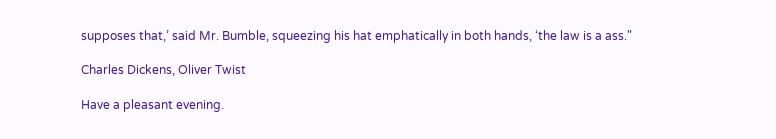supposes that,’ said Mr. Bumble, squeezing his hat emphatically in both hands, ‘the law is a ass."

Charles Dickens, Oliver Twist

Have a pleasant evening.